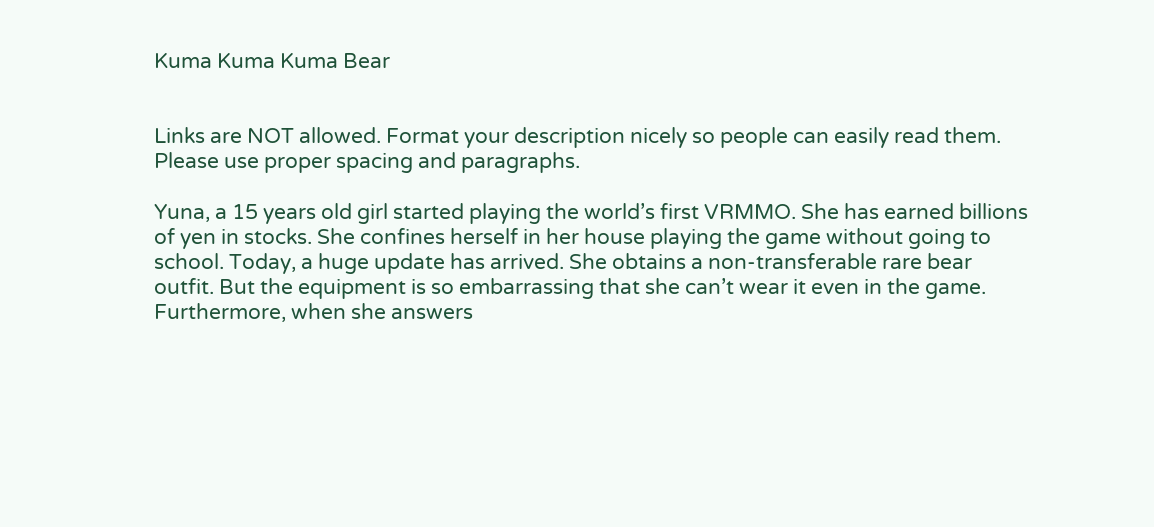Kuma Kuma Kuma Bear


Links are NOT allowed. Format your description nicely so people can easily read them. Please use proper spacing and paragraphs.

Yuna, a 15 years old girl started playing the world’s first VRMMO. She has earned billions of yen in stocks. She confines herself in her house playing the game without going to school. Today, a huge update has arrived. She obtains a non-transferable rare bear outfit. But the equipment is so embarrassing that she can’t wear it even in the game. Furthermore, when she answers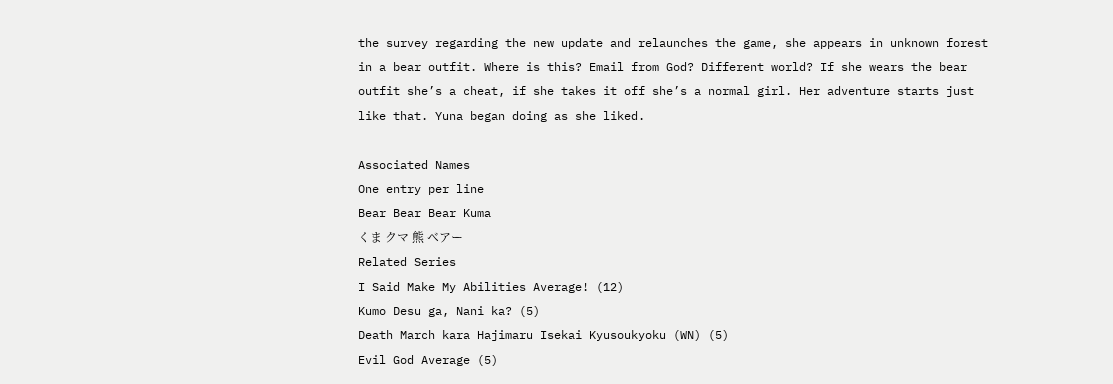the survey regarding the new update and relaunches the game, she appears in unknown forest in a bear outfit. Where is this? Email from God? Different world? If she wears the bear outfit she’s a cheat, if she takes it off she’s a normal girl. Her adventure starts just like that. Yuna began doing as she liked.

Associated Names
One entry per line
Bear Bear Bear Kuma
くま クマ 熊 ベアー
Related Series
I Said Make My Abilities Average! (12)
Kumo Desu ga, Nani ka? (5)
Death March kara Hajimaru Isekai Kyusoukyoku (WN) (5)
Evil God Average (5)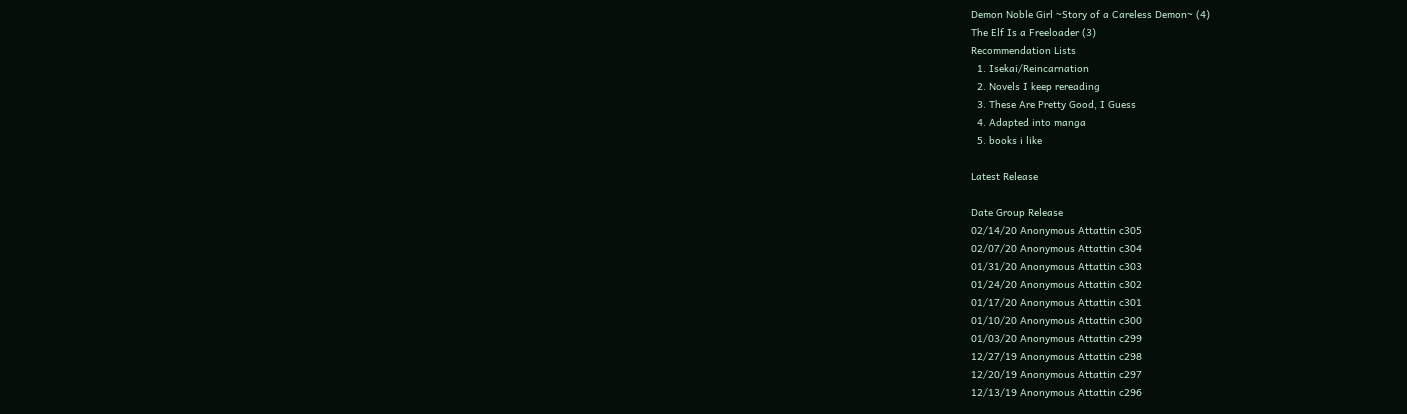Demon Noble Girl ~Story of a Careless Demon~ (4)
The Elf Is a Freeloader (3)
Recommendation Lists
  1. Isekai/Reincarnation
  2. Novels I keep rereading
  3. These Are Pretty Good, I Guess
  4. Adapted into manga
  5. books i like

Latest Release

Date Group Release
02/14/20 Anonymous Attattin c305
02/07/20 Anonymous Attattin c304
01/31/20 Anonymous Attattin c303
01/24/20 Anonymous Attattin c302
01/17/20 Anonymous Attattin c301
01/10/20 Anonymous Attattin c300
01/03/20 Anonymous Attattin c299
12/27/19 Anonymous Attattin c298
12/20/19 Anonymous Attattin c297
12/13/19 Anonymous Attattin c296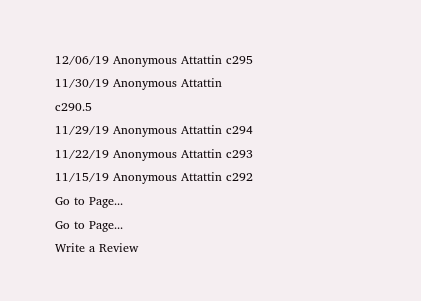12/06/19 Anonymous Attattin c295
11/30/19 Anonymous Attattin c290.5
11/29/19 Anonymous Attattin c294
11/22/19 Anonymous Attattin c293
11/15/19 Anonymous Attattin c292
Go to Page...
Go to Page...
Write a Review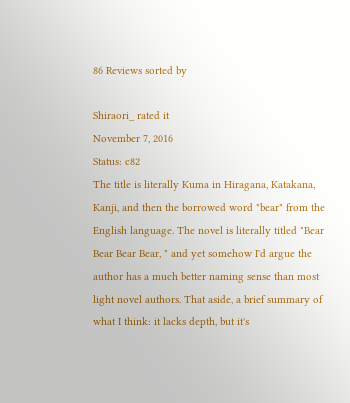86 Reviews sorted by

Shiraori_ rated it
November 7, 2016
Status: c82
The title is literally Kuma in Hiragana, Katakana, Kanji, and then the borrowed word "bear" from the English language. The novel is literally titled "Bear Bear Bear Bear, " and yet somehow I'd argue the author has a much better naming sense than most light novel authors. That aside, a brief summary of what I think: it lacks depth, but it's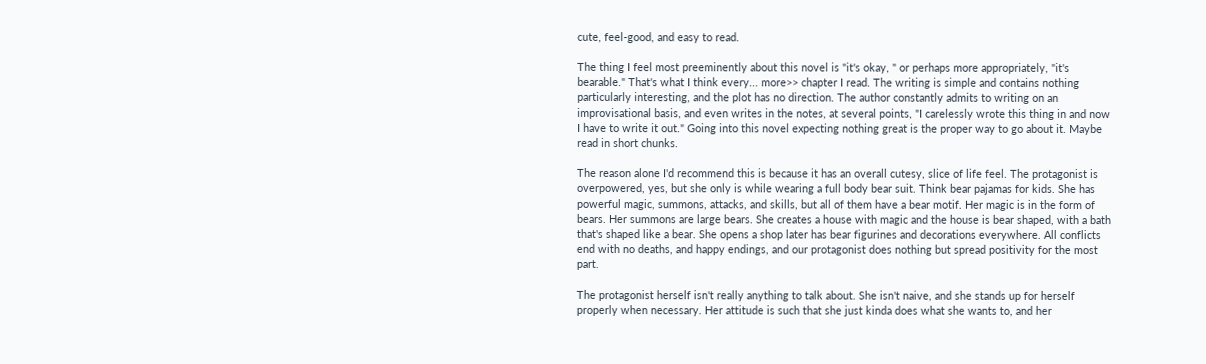cute, feel-good, and easy to read.

The thing I feel most preeminently about this novel is "it's okay, " or perhaps more appropriately, "it's bearable." That's what I think every... more>> chapter I read. The writing is simple and contains nothing particularly interesting, and the plot has no direction. The author constantly admits to writing on an improvisational basis, and even writes in the notes, at several points, "I carelessly wrote this thing in and now I have to write it out." Going into this novel expecting nothing great is the proper way to go about it. Maybe read in short chunks.

The reason alone I'd recommend this is because it has an overall cutesy, slice of life feel. The protagonist is overpowered, yes, but she only is while wearing a full body bear suit. Think bear pajamas for kids. She has powerful magic, summons, attacks, and skills, but all of them have a bear motif. Her magic is in the form of bears. Her summons are large bears. She creates a house with magic and the house is bear shaped, with a bath that's shaped like a bear. She opens a shop later has bear figurines and decorations everywhere. All conflicts end with no deaths, and happy endings, and our protagonist does nothing but spread positivity for the most part.

The protagonist herself isn't really anything to talk about. She isn't naive, and she stands up for herself properly when necessary. Her attitude is such that she just kinda does what she wants to, and her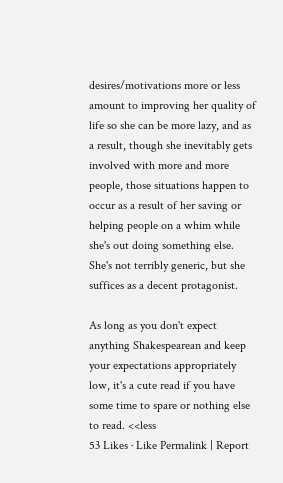desires/motivations more or less amount to improving her quality of life so she can be more lazy, and as a result, though she inevitably gets involved with more and more people, those situations happen to occur as a result of her saving or helping people on a whim while she's out doing something else. She's not terribly generic, but she suffices as a decent protagonist.

As long as you don't expect anything Shakespearean and keep your expectations appropriately low, it's a cute read if you have some time to spare or nothing else to read. <<less
53 Likes · Like Permalink | Report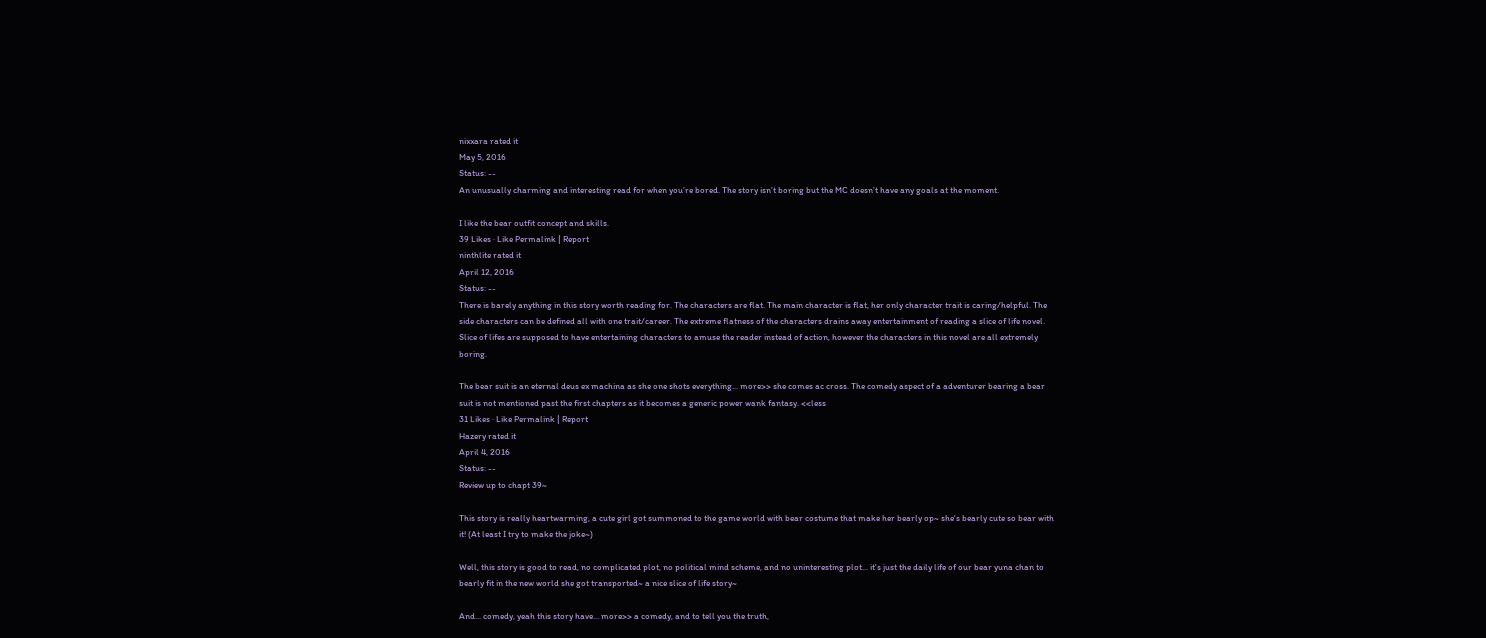nixxara rated it
May 5, 2016
Status: --
An unusually charming and interesting read for when you’re bored. The story isn’t boring but the MC doesn’t have any goals at the moment.

I like the bear outfit concept and skills.
39 Likes · Like Permalink | Report
ninthlite rated it
April 12, 2016
Status: --
There is barely anything in this story worth reading for. The characters are flat. The main character is flat, her only character trait is caring/helpful. The side characters can be defined all with one trait/career. The extreme flatness of the characters drains away entertainment of reading a slice of life novel. Slice of lifes are supposed to have entertaining characters to amuse the reader instead of action, however the characters in this novel are all extremely boring.

The bear suit is an eternal deus ex machina as she one shots everything... more>> she comes ac cross. The comedy aspect of a adventurer bearing a bear suit is not mentioned past the first chapters as it becomes a generic power wank fantasy. <<less
31 Likes · Like Permalink | Report
Hazery rated it
April 4, 2016
Status: --
Review up to chapt 39~

This story is really heartwarming, a cute girl got summoned to the game world with bear costume that make her bearly op~ she's bearly cute so bear with it! (At least I try to make the joke~)

Well, this story is good to read, no complicated plot, no political mind scheme, and no uninteresting plot... it's just the daily life of our bear yuna chan to bearly fit in the new world she got transported~ a nice slice of life story~

And... comedy, yeah this story have... more>> a comedy, and to tell you the truth,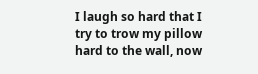I laugh so hard that I try to trow my pillow hard to the wall, now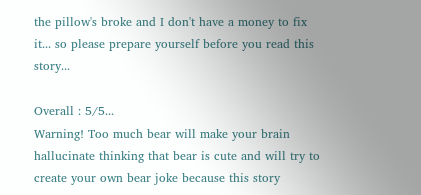the pillow's broke and I don't have a money to fix it... so please prepare yourself before you read this story...

Overall : 5/5...
Warning! Too much bear will make your brain hallucinate thinking that bear is cute and will try to create your own bear joke because this story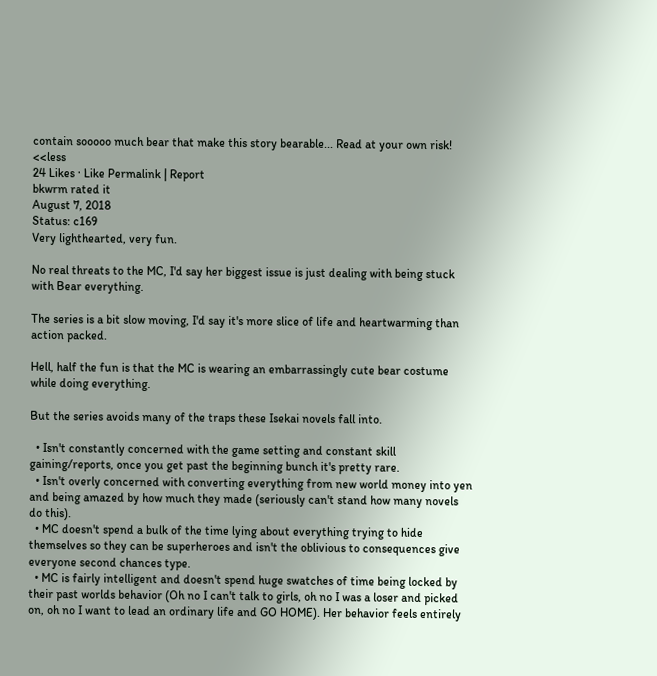contain sooooo much bear that make this story bearable... Read at your own risk! <<less
24 Likes · Like Permalink | Report
bkwrm rated it
August 7, 2018
Status: c169
Very lighthearted, very fun.

No real threats to the MC, I'd say her biggest issue is just dealing with being stuck with Bear everything.

The series is a bit slow moving, I'd say it's more slice of life and heartwarming than action packed.

Hell, half the fun is that the MC is wearing an embarrassingly cute bear costume while doing everything.

But the series avoids many of the traps these Isekai novels fall into.

  • Isn't constantly concerned with the game setting and constant skill gaining/reports, once you get past the beginning bunch it's pretty rare.
  • Isn't overly concerned with converting everything from new world money into yen and being amazed by how much they made (seriously can't stand how many novels do this).
  • MC doesn't spend a bulk of the time lying about everything trying to hide themselves so they can be superheroes and isn't the oblivious to consequences give everyone second chances type.
  • MC is fairly intelligent and doesn't spend huge swatches of time being locked by their past worlds behavior (Oh no I can't talk to girls, oh no I was a loser and picked on, oh no I want to lead an ordinary life and GO HOME). Her behavior feels entirely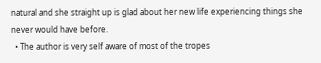natural and she straight up is glad about her new life experiencing things she never would have before.
  • The author is very self aware of most of the tropes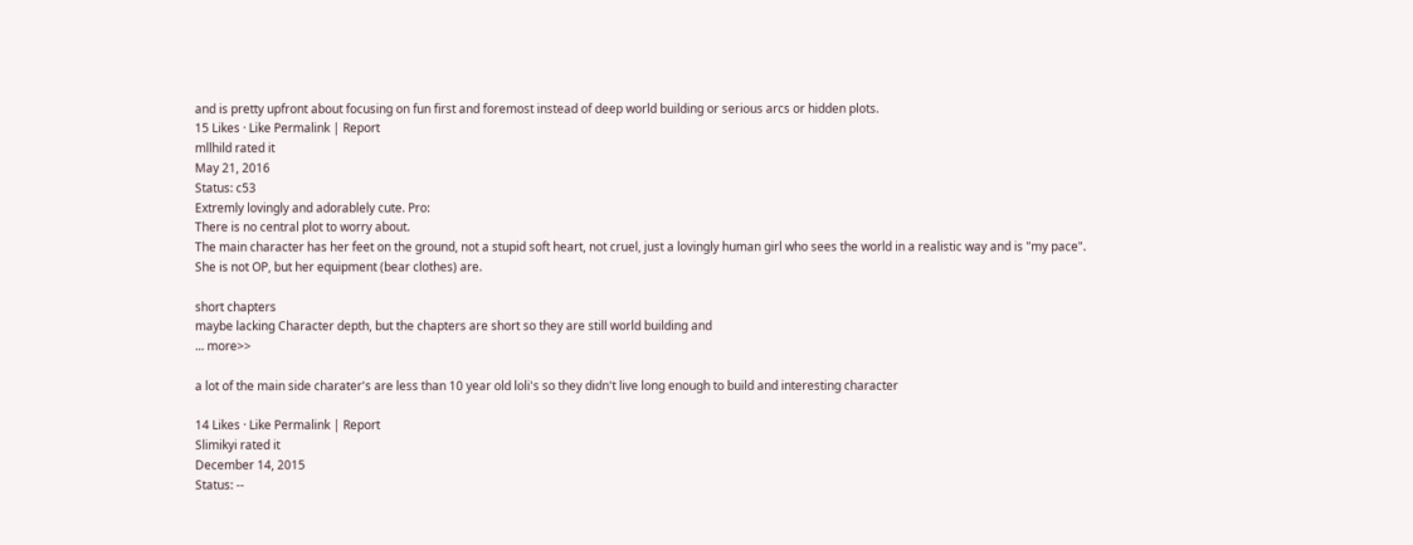and is pretty upfront about focusing on fun first and foremost instead of deep world building or serious arcs or hidden plots.
15 Likes · Like Permalink | Report
mllhild rated it
May 21, 2016
Status: c53
Extremly lovingly and adorablely cute. Pro:
There is no central plot to worry about.
The main character has her feet on the ground, not a stupid soft heart, not cruel, just a lovingly human girl who sees the world in a realistic way and is "my pace".
She is not OP, but her equipment (bear clothes) are.

short chapters
maybe lacking Character depth, but the chapters are short so they are still world building and
... more>>

a lot of the main side charater's are less than 10 year old loli's so they didn't live long enough to build and interesting character

14 Likes · Like Permalink | Report
Slimikyi rated it
December 14, 2015
Status: --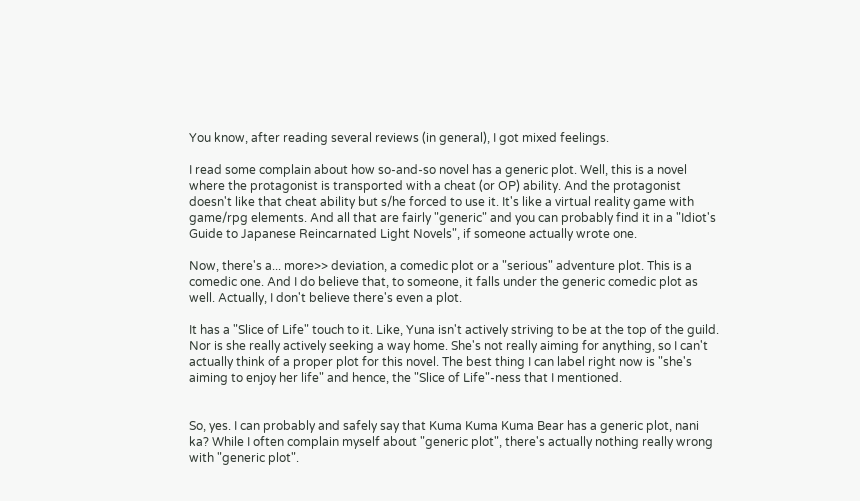You know, after reading several reviews (in general), I got mixed feelings.

I read some complain about how so-and-so novel has a generic plot. Well, this is a novel where the protagonist is transported with a cheat (or OP) ability. And the protagonist doesn't like that cheat ability but s/he forced to use it. It's like a virtual reality game with game/rpg elements. And all that are fairly "generic" and you can probably find it in a "Idiot's Guide to Japanese Reincarnated Light Novels", if someone actually wrote one.

Now, there's a... more>> deviation, a comedic plot or a "serious" adventure plot. This is a comedic one. And I do believe that, to someone, it falls under the generic comedic plot as well. Actually, I don't believe there's even a plot.

It has a "Slice of Life" touch to it. Like, Yuna isn't actively striving to be at the top of the guild. Nor is she really actively seeking a way home. She's not really aiming for anything, so I can't actually think of a proper plot for this novel. The best thing I can label right now is "she's aiming to enjoy her life" and hence, the "Slice of Life"-ness that I mentioned.


So, yes. I can probably and safely say that Kuma Kuma Kuma Bear has a generic plot, nani ka? While I often complain myself about "generic plot", there's actually nothing really wrong with "generic plot".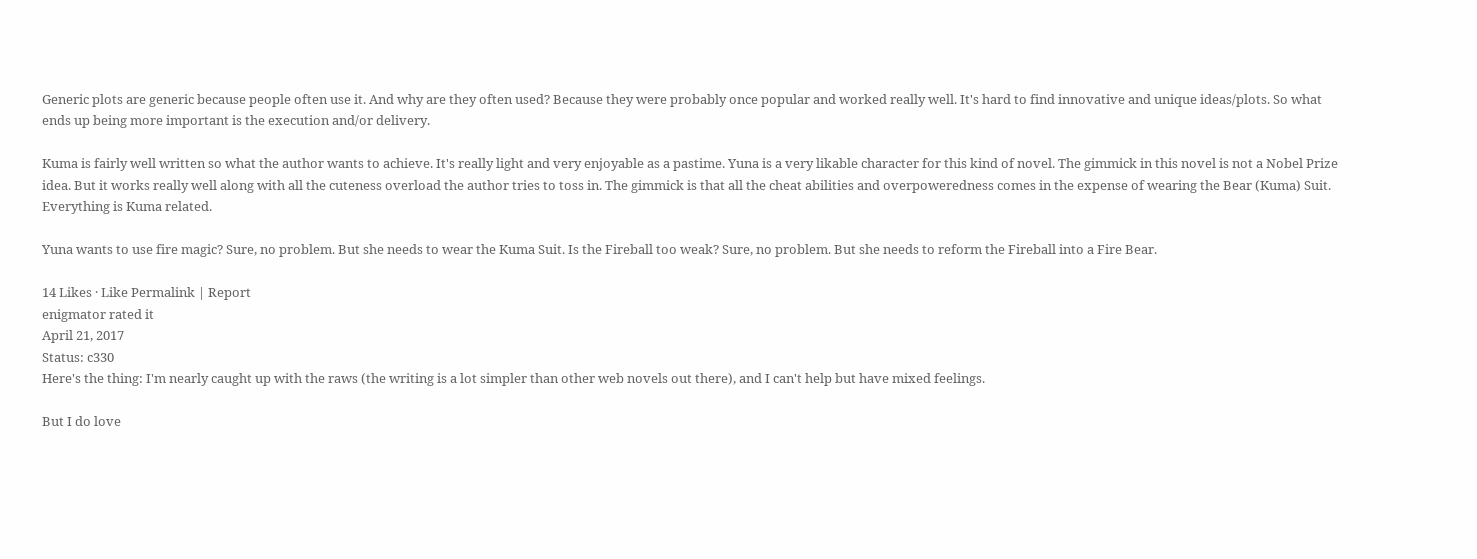Generic plots are generic because people often use it. And why are they often used? Because they were probably once popular and worked really well. It's hard to find innovative and unique ideas/plots. So what ends up being more important is the execution and/or delivery.

Kuma is fairly well written so what the author wants to achieve. It's really light and very enjoyable as a pastime. Yuna is a very likable character for this kind of novel. The gimmick in this novel is not a Nobel Prize idea. But it works really well along with all the cuteness overload the author tries to toss in. The gimmick is that all the cheat abilities and overpoweredness comes in the expense of wearing the Bear (Kuma) Suit. Everything is Kuma related.

Yuna wants to use fire magic? Sure, no problem. But she needs to wear the Kuma Suit. Is the Fireball too weak? Sure, no problem. But she needs to reform the Fireball into a Fire Bear.

14 Likes · Like Permalink | Report
enigmator rated it
April 21, 2017
Status: c330
Here's the thing: I'm nearly caught up with the raws (the writing is a lot simpler than other web novels out there), and I can't help but have mixed feelings.

But I do love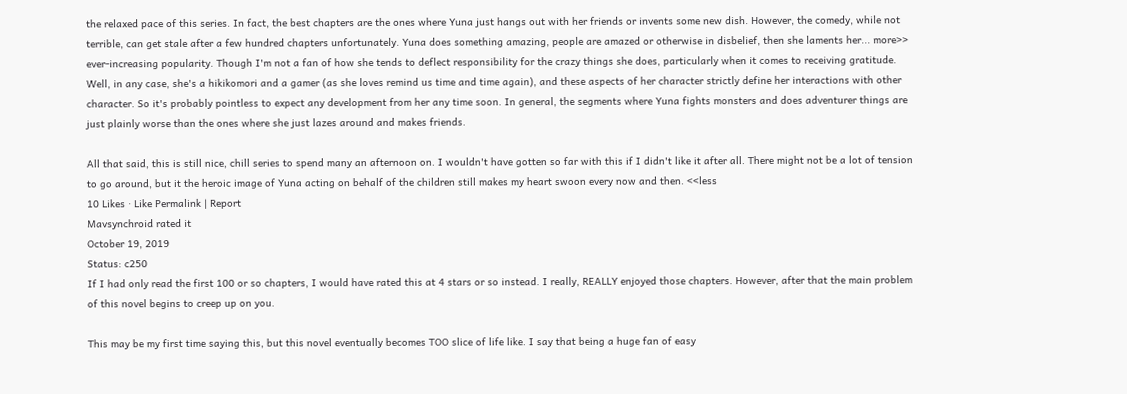the relaxed pace of this series. In fact, the best chapters are the ones where Yuna just hangs out with her friends or invents some new dish. However, the comedy, while not terrible, can get stale after a few hundred chapters unfortunately. Yuna does something amazing, people are amazed or otherwise in disbelief, then she laments her... more>> ever-increasing popularity. Though I'm not a fan of how she tends to deflect responsibility for the crazy things she does, particularly when it comes to receiving gratitude. Well, in any case, she's a hikikomori and a gamer (as she loves remind us time and time again), and these aspects of her character strictly define her interactions with other character. So it's probably pointless to expect any development from her any time soon. In general, the segments where Yuna fights monsters and does adventurer things are just plainly worse than the ones where she just lazes around and makes friends.

All that said, this is still nice, chill series to spend many an afternoon on. I wouldn't have gotten so far with this if I didn't like it after all. There might not be a lot of tension to go around, but it the heroic image of Yuna acting on behalf of the children still makes my heart swoon every now and then. <<less
10 Likes · Like Permalink | Report
Mavsynchroid rated it
October 19, 2019
Status: c250
If I had only read the first 100 or so chapters, I would have rated this at 4 stars or so instead. I really, REALLY enjoyed those chapters. However, after that the main problem of this novel begins to creep up on you.

This may be my first time saying this, but this novel eventually becomes TOO slice of life like. I say that being a huge fan of easy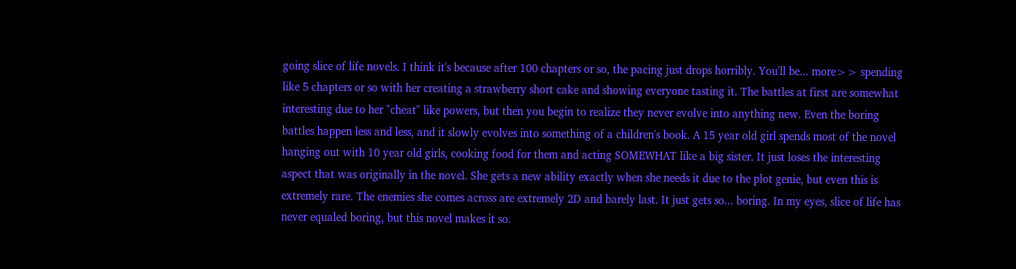going slice of life novels. I think it's because after 100 chapters or so, the pacing just drops horribly. You'll be... more>> spending like 5 chapters or so with her creating a strawberry short cake and showing everyone tasting it. The battles at first are somewhat interesting due to her "cheat" like powers, but then you begin to realize they never evolve into anything new. Even the boring battles happen less and less, and it slowly evolves into something of a children's book. A 15 year old girl spends most of the novel hanging out with 10 year old girls, cooking food for them and acting SOMEWHAT like a big sister. It just loses the interesting aspect that was originally in the novel. She gets a new ability exactly when she needs it due to the plot genie, but even this is extremely rare. The enemies she comes across are extremely 2D and barely last. It just gets so... boring. In my eyes, slice of life has never equaled boring, but this novel makes it so.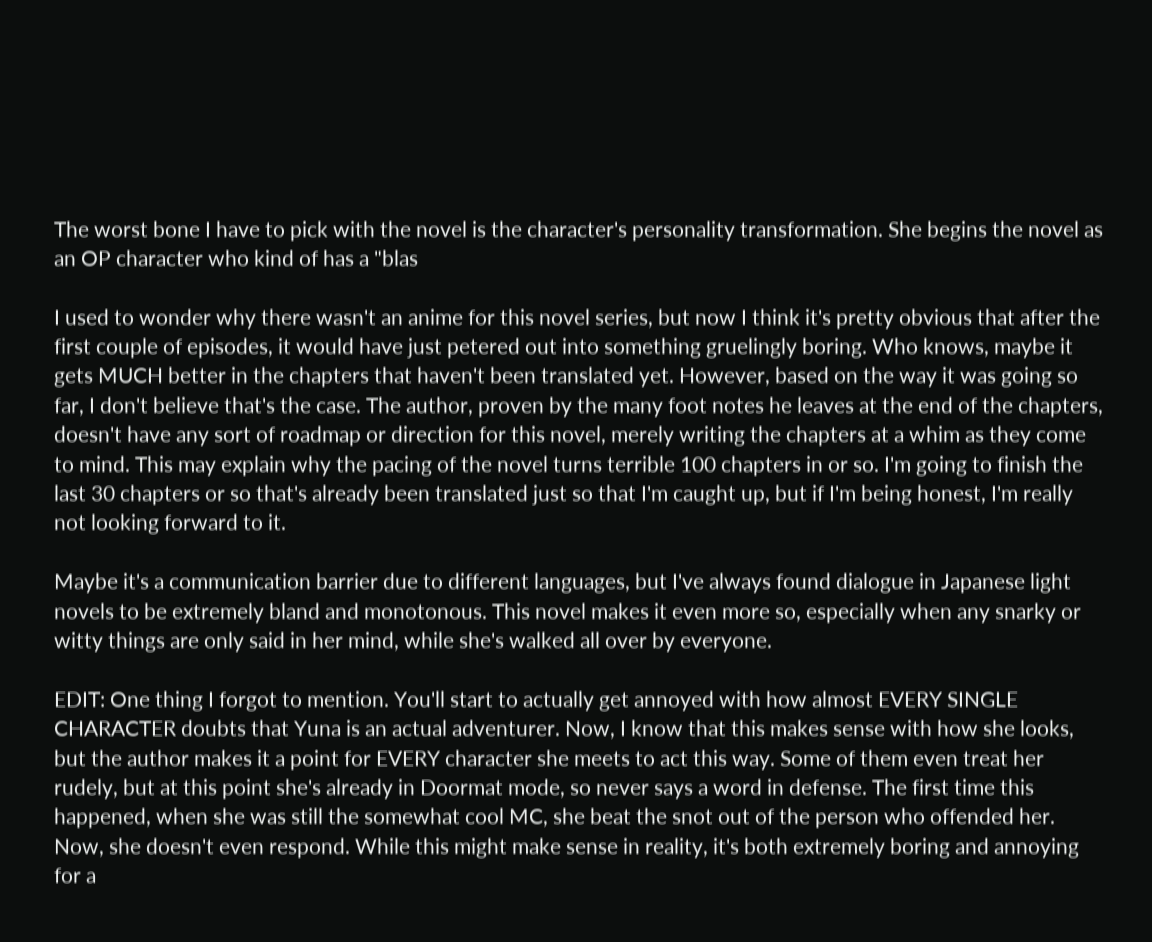The worst bone I have to pick with the novel is the character's personality transformation. She begins the novel as an OP character who kind of has a "blas

I used to wonder why there wasn't an anime for this novel series, but now I think it's pretty obvious that after the first couple of episodes, it would have just petered out into something gruelingly boring. Who knows, maybe it gets MUCH better in the chapters that haven't been translated yet. However, based on the way it was going so far, I don't believe that's the case. The author, proven by the many foot notes he leaves at the end of the chapters, doesn't have any sort of roadmap or direction for this novel, merely writing the chapters at a whim as they come to mind. This may explain why the pacing of the novel turns terrible 100 chapters in or so. I'm going to finish the last 30 chapters or so that's already been translated just so that I'm caught up, but if I'm being honest, I'm really not looking forward to it.

Maybe it's a communication barrier due to different languages, but I've always found dialogue in Japanese light novels to be extremely bland and monotonous. This novel makes it even more so, especially when any snarky or witty things are only said in her mind, while she's walked all over by everyone.

EDIT: One thing I forgot to mention. You'll start to actually get annoyed with how almost EVERY SINGLE CHARACTER doubts that Yuna is an actual adventurer. Now, I know that this makes sense with how she looks, but the author makes it a point for EVERY character she meets to act this way. Some of them even treat her rudely, but at this point she's already in Doormat mode, so never says a word in defense. The first time this happened, when she was still the somewhat cool MC, she beat the snot out of the person who offended her. Now, she doesn't even respond. While this might make sense in reality, it's both extremely boring and annoying for a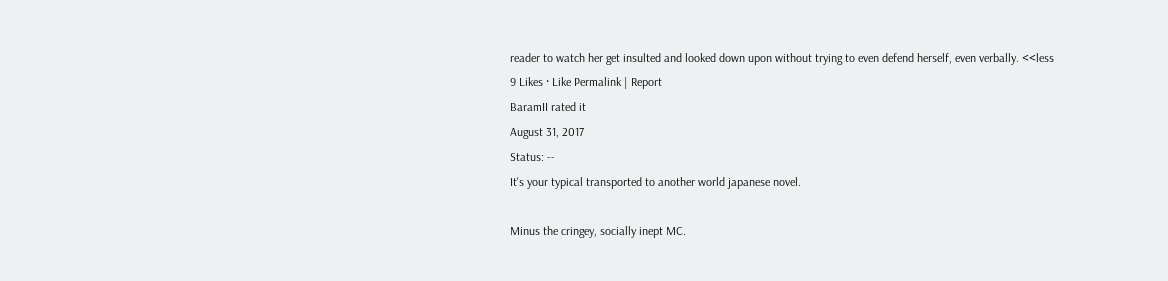reader to watch her get insulted and looked down upon without trying to even defend herself, even verbally. <<less
9 Likes · Like Permalink | Report
BaramII rated it
August 31, 2017
Status: --
It's your typical transported to another world japanese novel.

Minus the cringey, socially inept MC.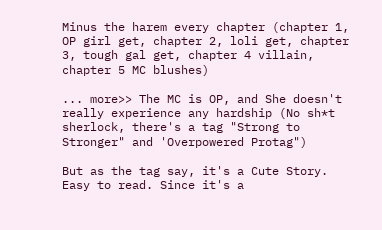Minus the harem every chapter (chapter 1, OP girl get, chapter 2, loli get, chapter 3, tough gal get, chapter 4 villain, chapter 5 MC blushes)

... more>> The MC is OP, and She doesn't really experience any hardship (No sh*t sherlock, there's a tag "Strong to Stronger" and 'Overpowered Protag")

But as the tag say, it's a Cute Story. Easy to read. Since it's a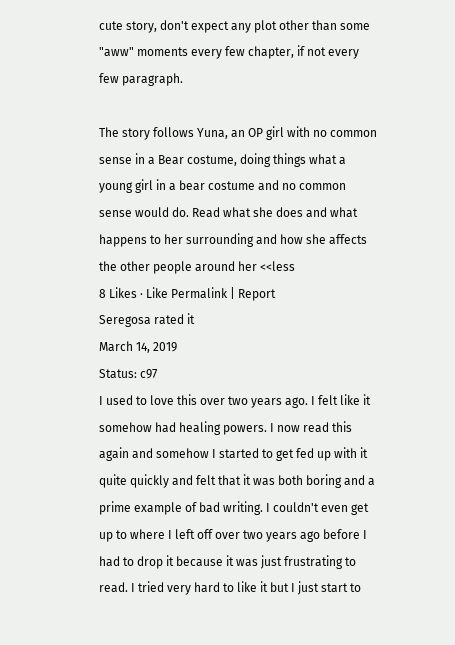cute story, don't expect any plot other than some "aww" moments every few chapter, if not every few paragraph.

The story follows Yuna, an OP girl with no common sense in a Bear costume, doing things what a young girl in a bear costume and no common sense would do. Read what she does and what happens to her surrounding and how she affects the other people around her <<less
8 Likes · Like Permalink | Report
Seregosa rated it
March 14, 2019
Status: c97
I used to love this over two years ago. I felt like it somehow had healing powers. I now read this again and somehow I started to get fed up with it quite quickly and felt that it was both boring and a prime example of bad writing. I couldn't even get up to where I left off over two years ago before I had to drop it because it was just frustrating to read. I tried very hard to like it but I just start to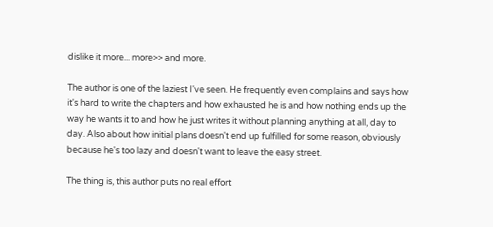dislike it more... more>> and more.

The author is one of the laziest I've seen. He frequently even complains and says how it's hard to write the chapters and how exhausted he is and how nothing ends up the way he wants it to and how he just writes it without planning anything at all, day to day. Also about how initial plans doesn't end up fulfilled for some reason, obviously because he's too lazy and doesn't want to leave the easy street.

The thing is, this author puts no real effort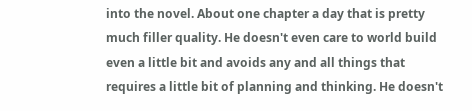into the novel. About one chapter a day that is pretty much filler quality. He doesn't even care to world build even a little bit and avoids any and all things that requires a little bit of planning and thinking. He doesn't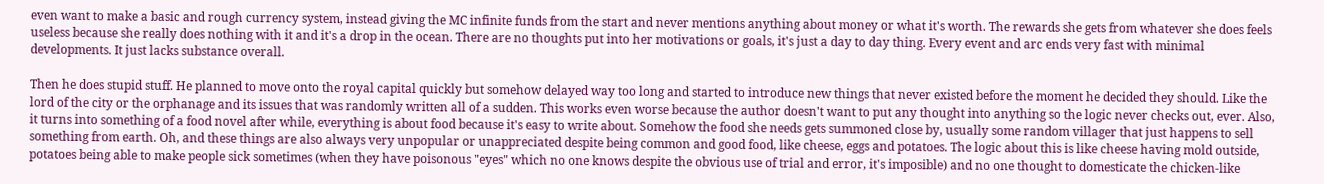even want to make a basic and rough currency system, instead giving the MC infinite funds from the start and never mentions anything about money or what it's worth. The rewards she gets from whatever she does feels useless because she really does nothing with it and it's a drop in the ocean. There are no thoughts put into her motivations or goals, it's just a day to day thing. Every event and arc ends very fast with minimal developments. It just lacks substance overall.

Then he does stupid stuff. He planned to move onto the royal capital quickly but somehow delayed way too long and started to introduce new things that never existed before the moment he decided they should. Like the lord of the city or the orphanage and its issues that was randomly written all of a sudden. This works even worse because the author doesn't want to put any thought into anything so the logic never checks out, ever. Also, it turns into something of a food novel after while, everything is about food because it's easy to write about. Somehow the food she needs gets summoned close by, usually some random villager that just happens to sell something from earth. Oh, and these things are also always very unpopular or unappreciated despite being common and good food, like cheese, eggs and potatoes. The logic about this is like cheese having mold outside, potatoes being able to make people sick sometimes (when they have poisonous "eyes" which no one knows despite the obvious use of trial and error, it's imposible) and no one thought to domesticate the chicken-like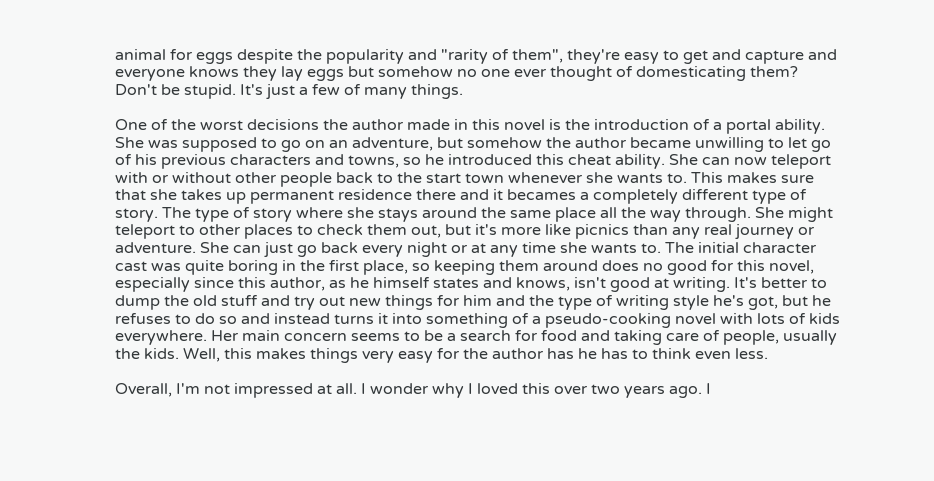animal for eggs despite the popularity and "rarity of them", they're easy to get and capture and everyone knows they lay eggs but somehow no one ever thought of domesticating them? Don't be stupid. It's just a few of many things.

One of the worst decisions the author made in this novel is the introduction of a portal ability. She was supposed to go on an adventure, but somehow the author became unwilling to let go of his previous characters and towns, so he introduced this cheat ability. She can now teleport with or without other people back to the start town whenever she wants to. This makes sure that she takes up permanent residence there and it becames a completely different type of story. The type of story where she stays around the same place all the way through. She might teleport to other places to check them out, but it's more like picnics than any real journey or adventure. She can just go back every night or at any time she wants to. The initial character cast was quite boring in the first place, so keeping them around does no good for this novel, especially since this author, as he himself states and knows, isn't good at writing. It's better to dump the old stuff and try out new things for him and the type of writing style he's got, but he refuses to do so and instead turns it into something of a pseudo-cooking novel with lots of kids everywhere. Her main concern seems to be a search for food and taking care of people, usually the kids. Well, this makes things very easy for the author has he has to think even less.

Overall, I'm not impressed at all. I wonder why I loved this over two years ago. I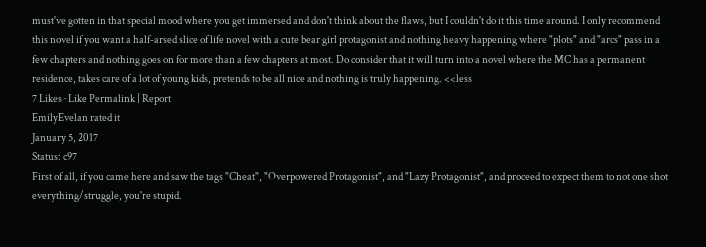must've gotten in that special mood where you get immersed and don't think about the flaws, but I couldn't do it this time around. I only recommend this novel if you want a half-arsed slice of life novel with a cute bear girl protagonist and nothing heavy happening where "plots" and "arcs" pass in a few chapters and nothing goes on for more than a few chapters at most. Do consider that it will turn into a novel where the MC has a permanent residence, takes care of a lot of young kids, pretends to be all nice and nothing is truly happening. <<less
7 Likes · Like Permalink | Report
EmilyEvelan rated it
January 5, 2017
Status: c97
First of all, if you came here and saw the tags "Cheat", "Overpowered Protagonist", and "Lazy Protagonist", and proceed to expect them to not one shot everything/struggle, you're stupid.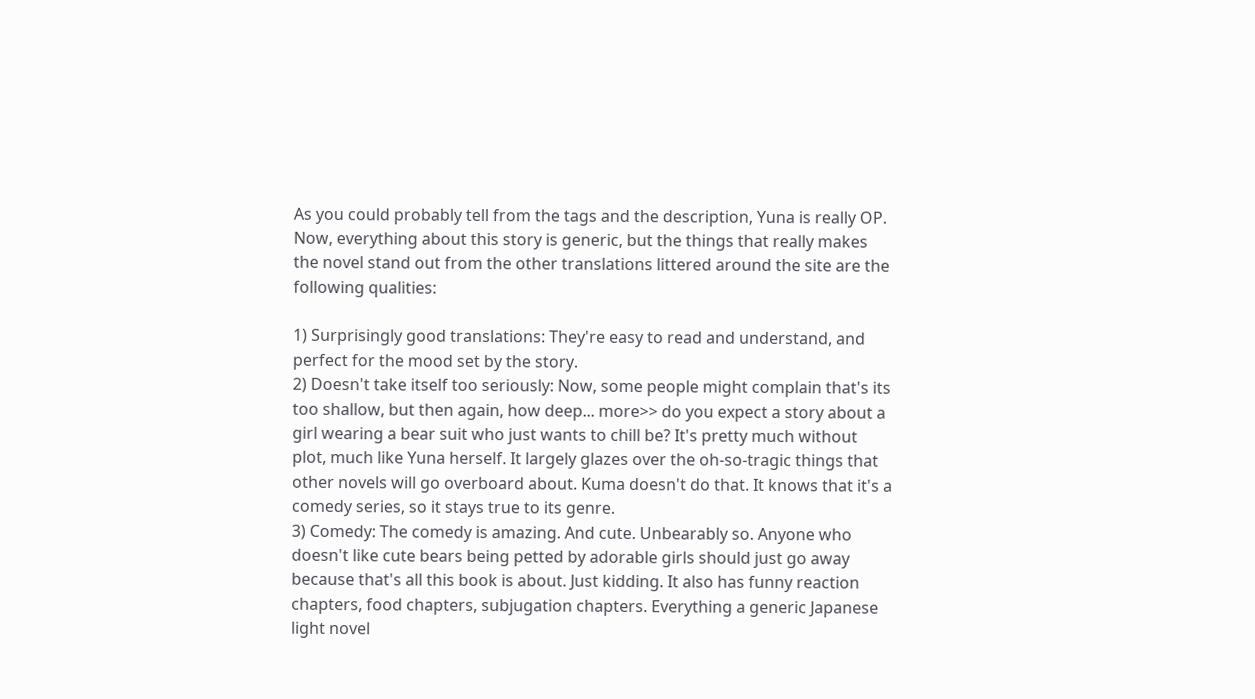As you could probably tell from the tags and the description, Yuna is really OP. Now, everything about this story is generic, but the things that really makes the novel stand out from the other translations littered around the site are the following qualities:

1) Surprisingly good translations: They're easy to read and understand, and perfect for the mood set by the story.
2) Doesn't take itself too seriously: Now, some people might complain that's its too shallow, but then again, how deep... more>> do you expect a story about a girl wearing a bear suit who just wants to chill be? It's pretty much without plot, much like Yuna herself. It largely glazes over the oh-so-tragic things that other novels will go overboard about. Kuma doesn't do that. It knows that it's a comedy series, so it stays true to its genre.
3) Comedy: The comedy is amazing. And cute. Unbearably so. Anyone who doesn't like cute bears being petted by adorable girls should just go away because that's all this book is about. Just kidding. It also has funny reaction chapters, food chapters, subjugation chapters. Everything a generic Japanese light novel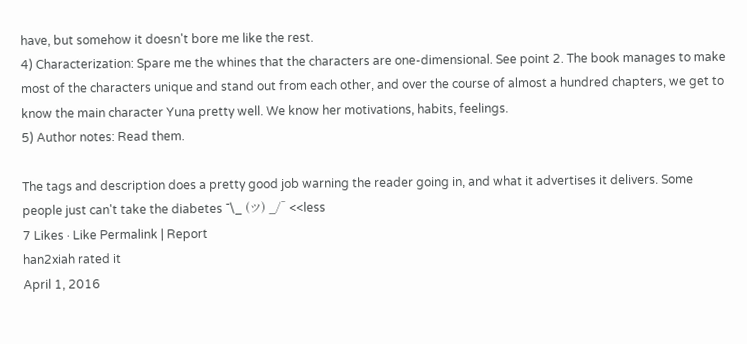have, but somehow it doesn't bore me like the rest.
4) Characterization: Spare me the whines that the characters are one-dimensional. See point 2. The book manages to make most of the characters unique and stand out from each other, and over the course of almost a hundred chapters, we get to know the main character Yuna pretty well. We know her motivations, habits, feelings.
5) Author notes: Read them.

The tags and description does a pretty good job warning the reader going in, and what it advertises it delivers. Some people just can't take the diabetes ¯\_ (ツ) _/¯ <<less
7 Likes · Like Permalink | Report
han2xiah rated it
April 1, 2016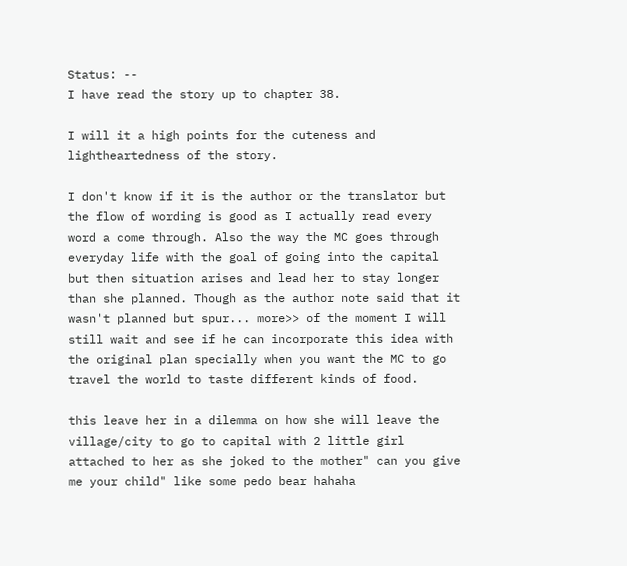Status: --
I have read the story up to chapter 38.

I will it a high points for the cuteness and lightheartedness of the story.

I don't know if it is the author or the translator but the flow of wording is good as I actually read every word a come through. Also the way the MC goes through everyday life with the goal of going into the capital but then situation arises and lead her to stay longer than she planned. Though as the author note said that it wasn't planned but spur... more>> of the moment I will still wait and see if he can incorporate this idea with the original plan specially when you want the MC to go travel the world to taste different kinds of food.

this leave her in a dilemma on how she will leave the village/city to go to capital with 2 little girl attached to her as she joked to the mother" can you give me your child" like some pedo bear hahaha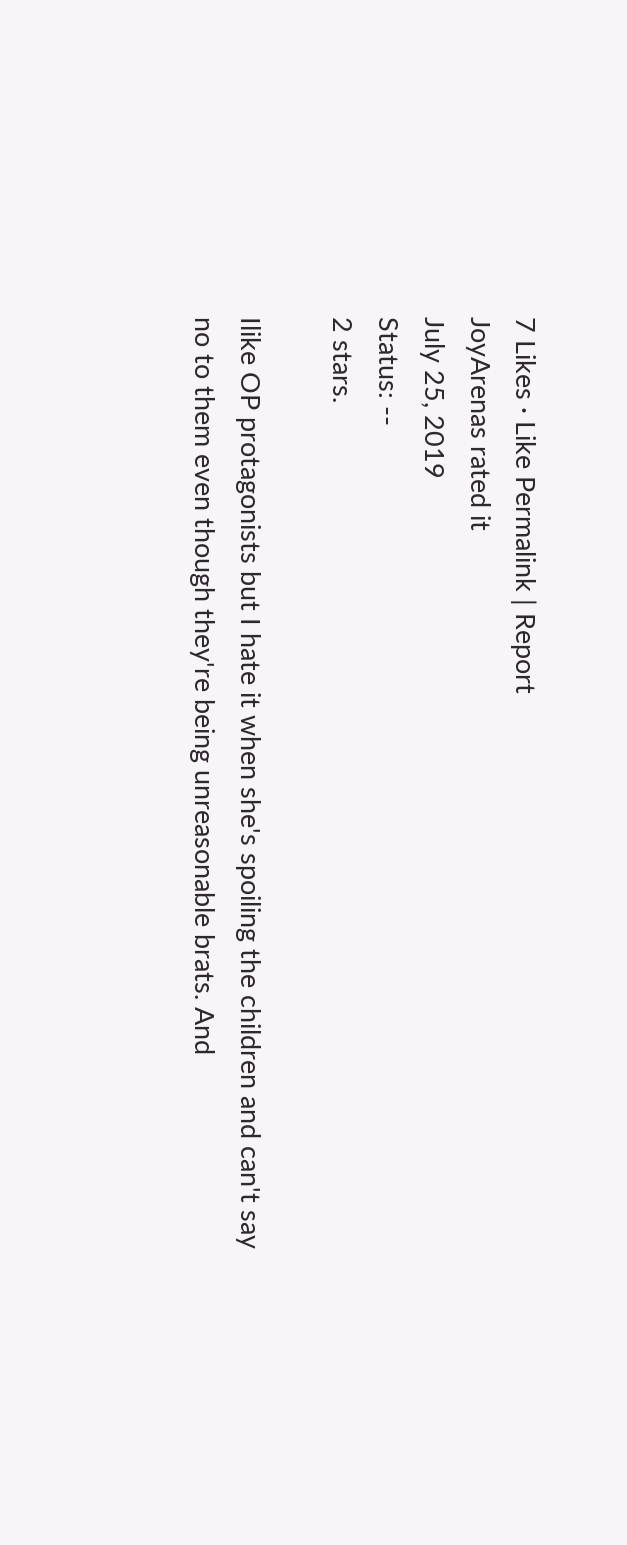7 Likes · Like Permalink | Report
JoyArenas rated it
July 25, 2019
Status: --
2 stars.

Ilike OP protagonists but I hate it when she's spoiling the children and can't say no to them even though they're being unreasonable brats. And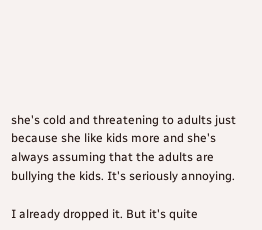she's cold and threatening to adults just because she like kids more and she's always assuming that the adults are bullying the kids. It's seriously annoying.

I already dropped it. But it's quite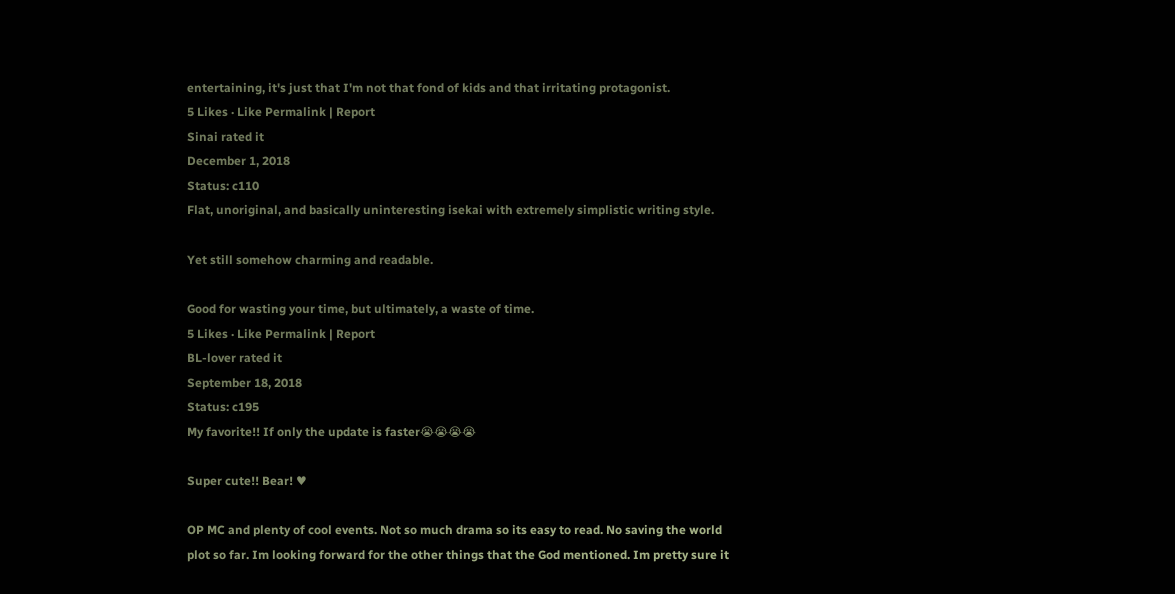entertaining, it's just that I'm not that fond of kids and that irritating protagonist.
5 Likes · Like Permalink | Report
Sinai rated it
December 1, 2018
Status: c110
Flat, unoriginal, and basically uninteresting isekai with extremely simplistic writing style.

Yet still somehow charming and readable.

Good for wasting your time, but ultimately, a waste of time.
5 Likes · Like Permalink | Report
BL-lover rated it
September 18, 2018
Status: c195
My favorite!! If only the update is faster😭😭😭😭

Super cute!! Bear! ♥

OP MC and plenty of cool events. Not so much drama so its easy to read. No saving the world plot so far. Im looking forward for the other things that the God mentioned. Im pretty sure it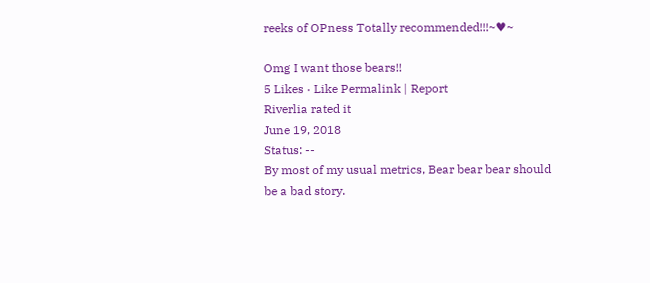reeks of OPness Totally recommended!!!~♥~

Omg I want those bears!!
5 Likes · Like Permalink | Report
Riverlia rated it
June 19, 2018
Status: --
By most of my usual metrics, Bear bear bear should be a bad story.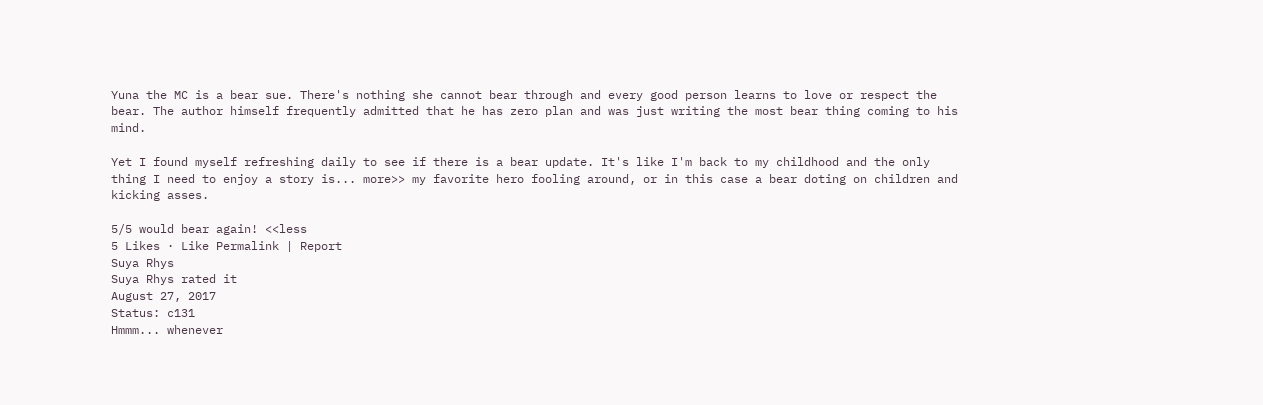Yuna the MC is a bear sue. There's nothing she cannot bear through and every good person learns to love or respect the bear. The author himself frequently admitted that he has zero plan and was just writing the most bear thing coming to his mind.

Yet I found myself refreshing daily to see if there is a bear update. It's like I'm back to my childhood and the only thing I need to enjoy a story is... more>> my favorite hero fooling around, or in this case a bear doting on children and kicking asses.

5/5 would bear again! <<less
5 Likes · Like Permalink | Report
Suya Rhys
Suya Rhys rated it
August 27, 2017
Status: c131
Hmmm... whenever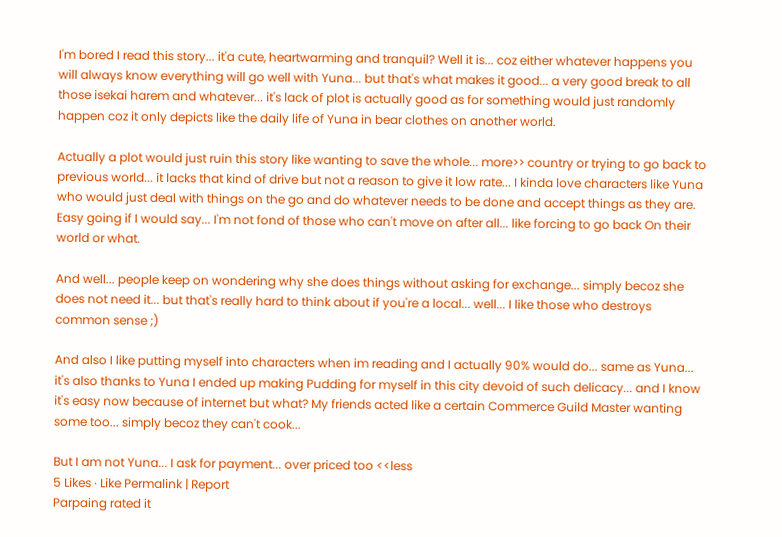I'm bored I read this story... it'a cute, heartwarming and tranquil? Well it is... coz either whatever happens you will always know everything will go well with Yuna... but that's what makes it good... a very good break to all those isekai harem and whatever... it's lack of plot is actually good as for something would just randomly happen coz it only depicts like the daily life of Yuna in bear clothes on another world.

Actually a plot would just ruin this story like wanting to save the whole... more>> country or trying to go back to previous world... it lacks that kind of drive but not a reason to give it low rate... I kinda love characters like Yuna who would just deal with things on the go and do whatever needs to be done and accept things as they are. Easy going if I would say... I'm not fond of those who can't move on after all... like forcing to go back On their world or what.

And well... people keep on wondering why she does things without asking for exchange... simply becoz she does not need it... but that's really hard to think about if you're a local... well... I like those who destroys common sense ;)

And also I like putting myself into characters when im reading and I actually 90% would do... same as Yuna... it's also thanks to Yuna I ended up making Pudding for myself in this city devoid of such delicacy... and I know it's easy now because of internet but what? My friends acted like a certain Commerce Guild Master wanting some too... simply becoz they can't cook...

But I am not Yuna... I ask for payment... over priced too <<less
5 Likes · Like Permalink | Report
Parpaing rated it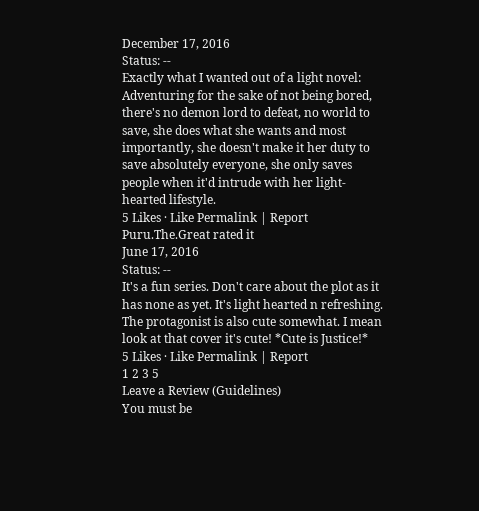December 17, 2016
Status: --
Exactly what I wanted out of a light novel: Adventuring for the sake of not being bored, there's no demon lord to defeat, no world to save, she does what she wants and most importantly, she doesn't make it her duty to save absolutely everyone, she only saves people when it'd intrude with her light-hearted lifestyle.
5 Likes · Like Permalink | Report
Puru.The.Great rated it
June 17, 2016
Status: --
It's a fun series. Don't care about the plot as it has none as yet. It's light hearted n refreshing. The protagonist is also cute somewhat. I mean look at that cover it's cute! *Cute is Justice!*
5 Likes · Like Permalink | Report
1 2 3 5
Leave a Review (Guidelines)
You must be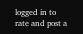logged in to rate and post a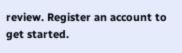review. Register an account to get started.